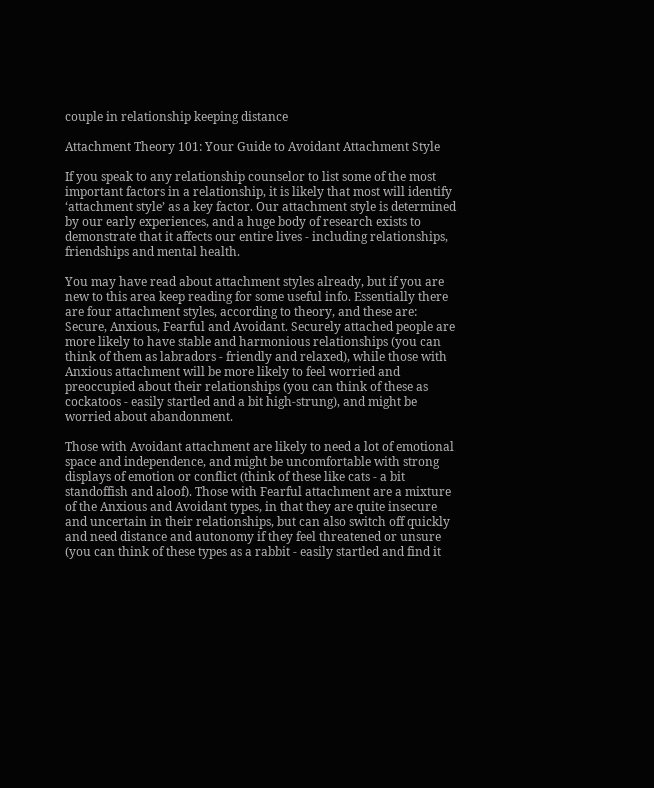couple in relationship keeping distance

Attachment Theory 101: Your Guide to Avoidant Attachment Style

If you speak to any relationship counselor to list some of the most important factors in a relationship, it is likely that most will identify ‘attachment style’ as a key factor. Our attachment style is determined by our early experiences, and a huge body of research exists to demonstrate that it affects our entire lives - including relationships, friendships and mental health.

You may have read about attachment styles already, but if you are new to this area keep reading for some useful info. Essentially there are four attachment styles, according to theory, and these are: Secure, Anxious, Fearful and Avoidant. Securely attached people are more likely to have stable and harmonious relationships (you can think of them as labradors - friendly and relaxed), while those with Anxious attachment will be more likely to feel worried and preoccupied about their relationships (you can think of these as cockatoos - easily startled and a bit high-strung), and might be worried about abandonment.

Those with Avoidant attachment are likely to need a lot of emotional space and independence, and might be uncomfortable with strong displays of emotion or conflict (think of these like cats - a bit standoffish and aloof). Those with Fearful attachment are a mixture of the Anxious and Avoidant types, in that they are quite insecure and uncertain in their relationships, but can also switch off quickly and need distance and autonomy if they feel threatened or unsure (you can think of these types as a rabbit - easily startled and find it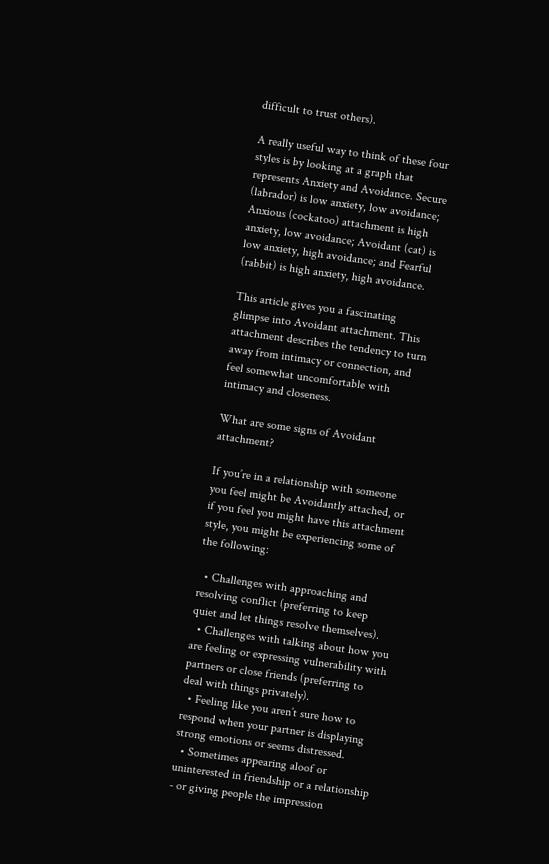difficult to trust others).

A really useful way to think of these four styles is by looking at a graph that represents Anxiety and Avoidance. Secure (labrador) is low anxiety, low avoidance; Anxious (cockatoo) attachment is high anxiety, low avoidance; Avoidant (cat) is low anxiety, high avoidance; and Fearful (rabbit) is high anxiety, high avoidance.

This article gives you a fascinating glimpse into Avoidant attachment. This attachment describes the tendency to turn away from intimacy or connection, and feel somewhat uncomfortable with intimacy and closeness.

What are some signs of Avoidant attachment?

If you’re in a relationship with someone you feel might be Avoidantly attached, or if you feel you might have this attachment style, you might be experiencing some of the following:

  • Challenges with approaching and resolving conflict (preferring to keep quiet and let things resolve themselves).
  • Challenges with talking about how you are feeling or expressing vulnerability with partners or close friends (preferring to deal with things privately).
  • Feeling like you aren’t sure how to respond when your partner is displaying strong emotions or seems distressed.
  • Sometimes appearing aloof or uninterested in friendship or a relationship - or giving people the impression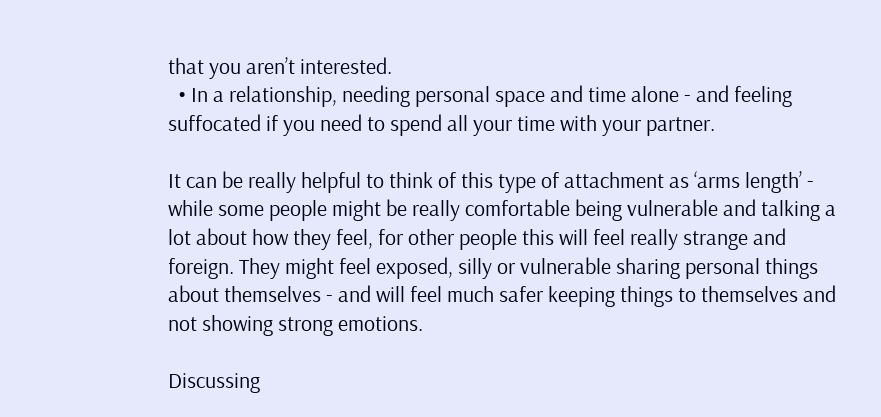that you aren’t interested.
  • In a relationship, needing personal space and time alone - and feeling suffocated if you need to spend all your time with your partner.

It can be really helpful to think of this type of attachment as ‘arms length’ - while some people might be really comfortable being vulnerable and talking a lot about how they feel, for other people this will feel really strange and foreign. They might feel exposed, silly or vulnerable sharing personal things about themselves - and will feel much safer keeping things to themselves and not showing strong emotions.

Discussing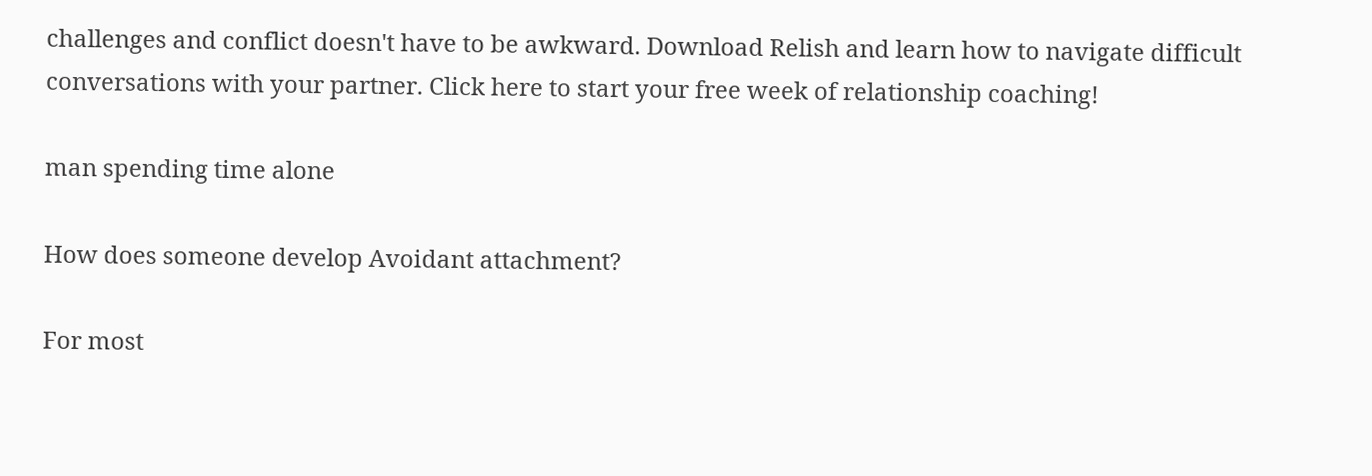challenges and conflict doesn't have to be awkward. Download Relish and learn how to navigate difficult conversations with your partner. Click here to start your free week of relationship coaching!

man spending time alone

How does someone develop Avoidant attachment?

For most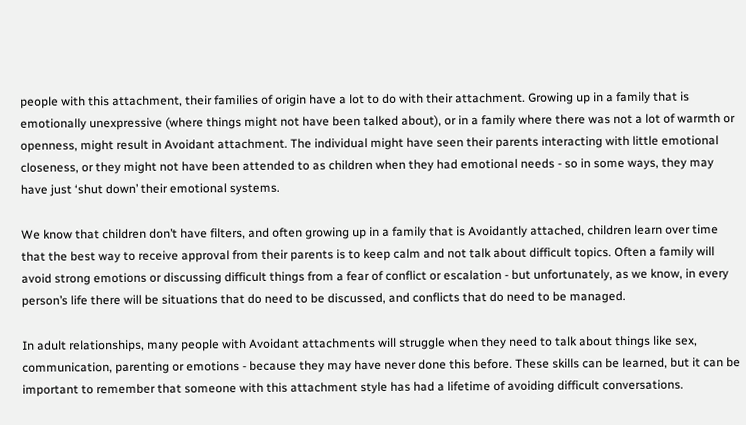people with this attachment, their families of origin have a lot to do with their attachment. Growing up in a family that is emotionally unexpressive (where things might not have been talked about), or in a family where there was not a lot of warmth or openness, might result in Avoidant attachment. The individual might have seen their parents interacting with little emotional closeness, or they might not have been attended to as children when they had emotional needs - so in some ways, they may have just ‘shut down’ their emotional systems.

We know that children don’t have filters, and often growing up in a family that is Avoidantly attached, children learn over time that the best way to receive approval from their parents is to keep calm and not talk about difficult topics. Often a family will avoid strong emotions or discussing difficult things from a fear of conflict or escalation - but unfortunately, as we know, in every person’s life there will be situations that do need to be discussed, and conflicts that do need to be managed.

In adult relationships, many people with Avoidant attachments will struggle when they need to talk about things like sex, communication, parenting or emotions - because they may have never done this before. These skills can be learned, but it can be important to remember that someone with this attachment style has had a lifetime of avoiding difficult conversations.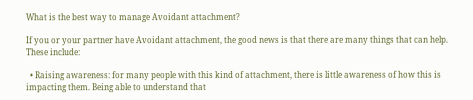What is the best way to manage Avoidant attachment?

If you or your partner have Avoidant attachment, the good news is that there are many things that can help. These include:

  • Raising awareness: for many people with this kind of attachment, there is little awareness of how this is impacting them. Being able to understand that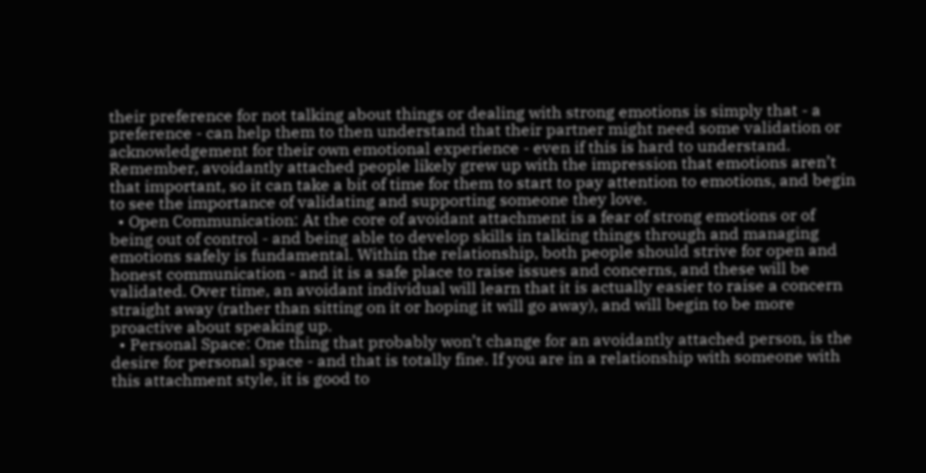their preference for not talking about things or dealing with strong emotions is simply that - a preference - can help them to then understand that their partner might need some validation or acknowledgement for their own emotional experience - even if this is hard to understand. Remember, avoidantly attached people likely grew up with the impression that emotions aren’t that important, so it can take a bit of time for them to start to pay attention to emotions, and begin to see the importance of validating and supporting someone they love.
  • Open Communication: At the core of avoidant attachment is a fear of strong emotions or of being out of control - and being able to develop skills in talking things through and managing emotions safely is fundamental. Within the relationship, both people should strive for open and honest communication - and it is a safe place to raise issues and concerns, and these will be validated. Over time, an avoidant individual will learn that it is actually easier to raise a concern straight away (rather than sitting on it or hoping it will go away), and will begin to be more proactive about speaking up.
  • Personal Space: One thing that probably won’t change for an avoidantly attached person, is the desire for personal space - and that is totally fine. If you are in a relationship with someone with this attachment style, it is good to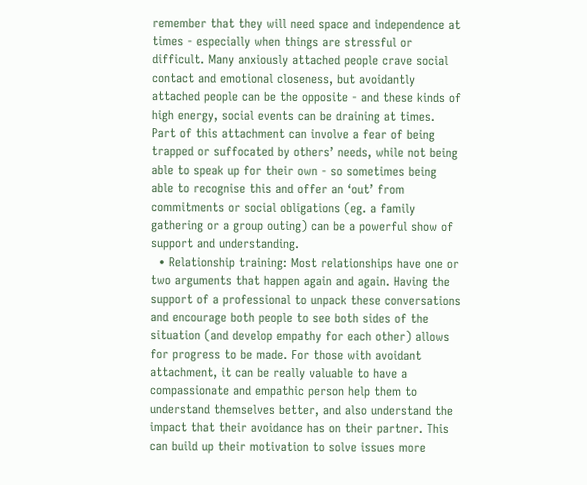remember that they will need space and independence at times - especially when things are stressful or difficult. Many anxiously attached people crave social contact and emotional closeness, but avoidantly attached people can be the opposite - and these kinds of high energy, social events can be draining at times. Part of this attachment can involve a fear of being trapped or suffocated by others’ needs, while not being able to speak up for their own - so sometimes being able to recognise this and offer an ‘out’ from commitments or social obligations (eg. a family gathering or a group outing) can be a powerful show of support and understanding.
  • Relationship training: Most relationships have one or two arguments that happen again and again. Having the support of a professional to unpack these conversations and encourage both people to see both sides of the situation (and develop empathy for each other) allows for progress to be made. For those with avoidant attachment, it can be really valuable to have a compassionate and empathic person help them to understand themselves better, and also understand the impact that their avoidance has on their partner. This can build up their motivation to solve issues more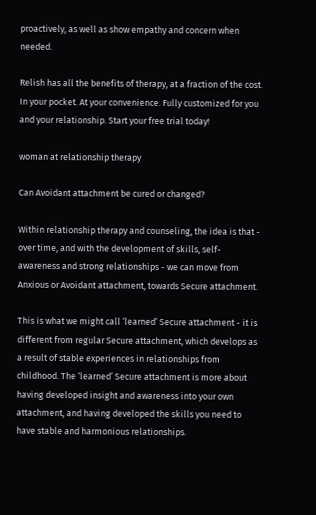proactively, as well as show empathy and concern when needed.

Relish has all the benefits of therapy, at a fraction of the cost. In your pocket. At your convenience. Fully customized for you and your relationship. Start your free trial today!

woman at relationship therapy

Can Avoidant attachment be cured or changed?

Within relationship therapy and counseling, the idea is that - over time, and with the development of skills, self-awareness and strong relationships - we can move from Anxious or Avoidant attachment, towards Secure attachment.

This is what we might call ‘learned’ Secure attachment - it is different from regular Secure attachment, which develops as a result of stable experiences in relationships from childhood. The ‘learned’ Secure attachment is more about having developed insight and awareness into your own attachment, and having developed the skills you need to have stable and harmonious relationships.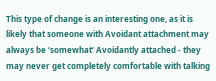This type of change is an interesting one, as it is likely that someone with Avoidant attachment may always be ‘somewhat’ Avoidantly attached - they may never get completely comfortable with talking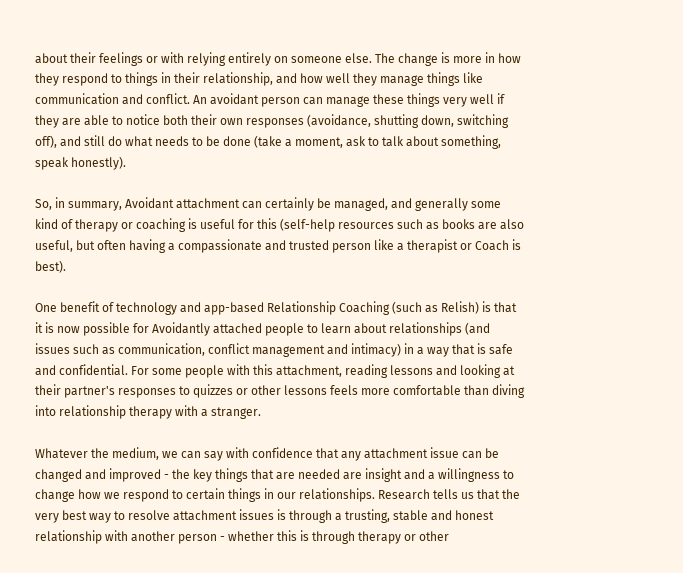about their feelings or with relying entirely on someone else. The change is more in how they respond to things in their relationship, and how well they manage things like communication and conflict. An avoidant person can manage these things very well if they are able to notice both their own responses (avoidance, shutting down, switching off), and still do what needs to be done (take a moment, ask to talk about something, speak honestly).

So, in summary, Avoidant attachment can certainly be managed, and generally some kind of therapy or coaching is useful for this (self-help resources such as books are also useful, but often having a compassionate and trusted person like a therapist or Coach is best).

One benefit of technology and app-based Relationship Coaching (such as Relish) is that it is now possible for Avoidantly attached people to learn about relationships (and issues such as communication, conflict management and intimacy) in a way that is safe and confidential. For some people with this attachment, reading lessons and looking at their partner's responses to quizzes or other lessons feels more comfortable than diving into relationship therapy with a stranger.

Whatever the medium, we can say with confidence that any attachment issue can be changed and improved - the key things that are needed are insight and a willingness to change how we respond to certain things in our relationships. Research tells us that the very best way to resolve attachment issues is through a trusting, stable and honest relationship with another person - whether this is through therapy or other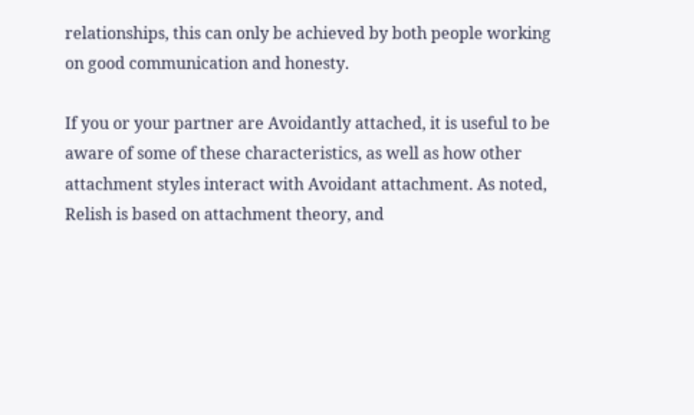relationships, this can only be achieved by both people working on good communication and honesty.

If you or your partner are Avoidantly attached, it is useful to be aware of some of these characteristics, as well as how other attachment styles interact with Avoidant attachment. As noted, Relish is based on attachment theory, and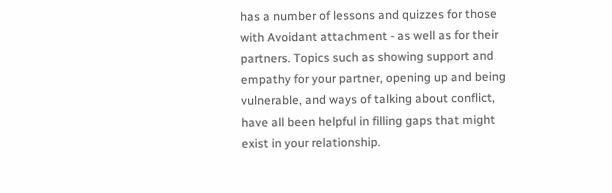has a number of lessons and quizzes for those with Avoidant attachment - as well as for their partners. Topics such as showing support and empathy for your partner, opening up and being vulnerable, and ways of talking about conflict, have all been helpful in filling gaps that might exist in your relationship.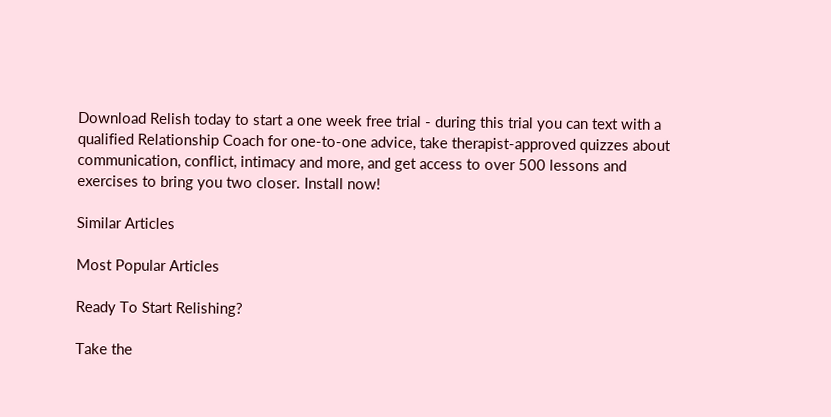Download Relish today to start a one week free trial - during this trial you can text with a qualified Relationship Coach for one-to-one advice, take therapist-approved quizzes about communication, conflict, intimacy and more, and get access to over 500 lessons and exercises to bring you two closer. Install now!

Similar Articles

Most Popular Articles

Ready To Start Relishing?

Take the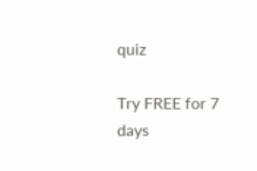quiz

Try FREE for 7 days